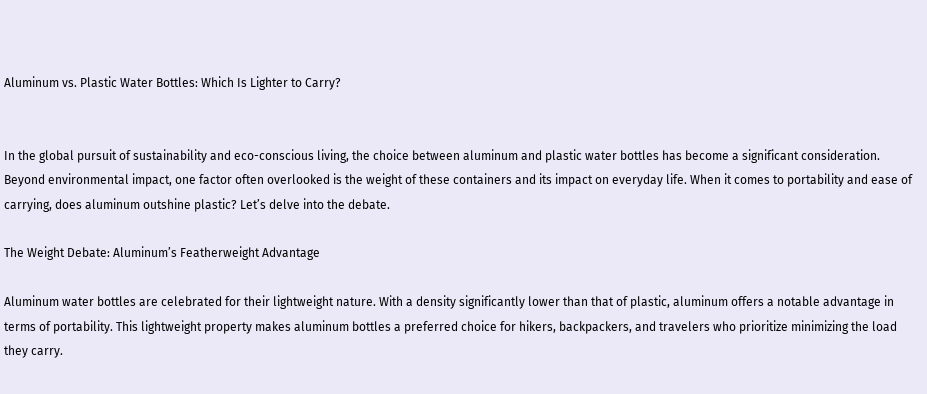Aluminum vs. Plastic Water Bottles: Which Is Lighter to Carry?


In the global pursuit of sustainability and eco-conscious living, the choice between aluminum and plastic water bottles has become a significant consideration. Beyond environmental impact, one factor often overlooked is the weight of these containers and its impact on everyday life. When it comes to portability and ease of carrying, does aluminum outshine plastic? Let’s delve into the debate.

The Weight Debate: Aluminum’s Featherweight Advantage

Aluminum water bottles are celebrated for their lightweight nature. With a density significantly lower than that of plastic, aluminum offers a notable advantage in terms of portability. This lightweight property makes aluminum bottles a preferred choice for hikers, backpackers, and travelers who prioritize minimizing the load they carry.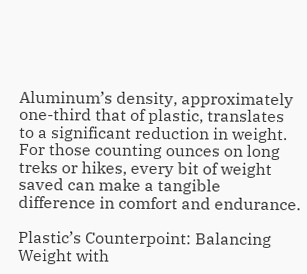Aluminum’s density, approximately one-third that of plastic, translates to a significant reduction in weight. For those counting ounces on long treks or hikes, every bit of weight saved can make a tangible difference in comfort and endurance.

Plastic’s Counterpoint: Balancing Weight with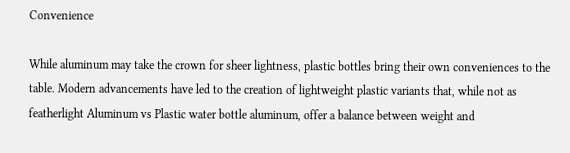Convenience

While aluminum may take the crown for sheer lightness, plastic bottles bring their own conveniences to the table. Modern advancements have led to the creation of lightweight plastic variants that, while not as featherlight Aluminum vs Plastic water bottle aluminum, offer a balance between weight and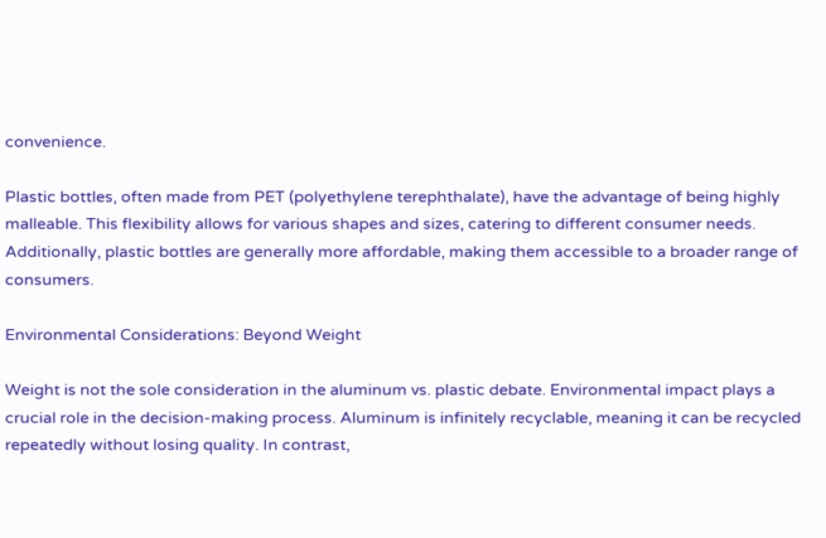convenience.

Plastic bottles, often made from PET (polyethylene terephthalate), have the advantage of being highly malleable. This flexibility allows for various shapes and sizes, catering to different consumer needs. Additionally, plastic bottles are generally more affordable, making them accessible to a broader range of consumers.

Environmental Considerations: Beyond Weight

Weight is not the sole consideration in the aluminum vs. plastic debate. Environmental impact plays a crucial role in the decision-making process. Aluminum is infinitely recyclable, meaning it can be recycled repeatedly without losing quality. In contrast,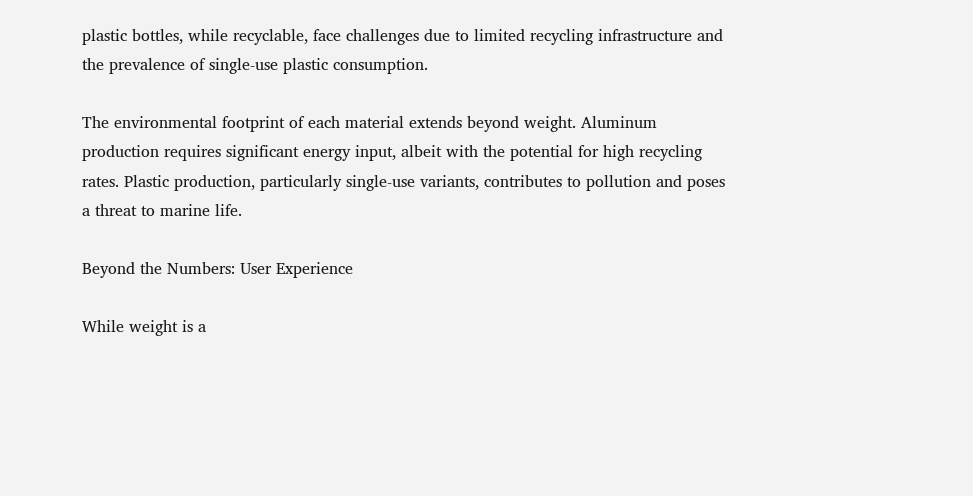plastic bottles, while recyclable, face challenges due to limited recycling infrastructure and the prevalence of single-use plastic consumption.

The environmental footprint of each material extends beyond weight. Aluminum production requires significant energy input, albeit with the potential for high recycling rates. Plastic production, particularly single-use variants, contributes to pollution and poses a threat to marine life.

Beyond the Numbers: User Experience

While weight is a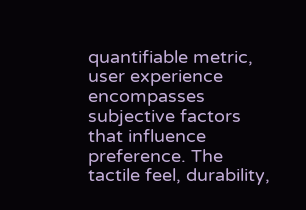quantifiable metric, user experience encompasses subjective factors that influence preference. The tactile feel, durability,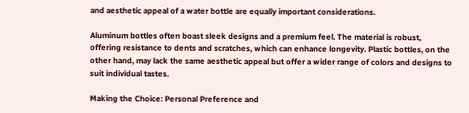and aesthetic appeal of a water bottle are equally important considerations.

Aluminum bottles often boast sleek designs and a premium feel. The material is robust, offering resistance to dents and scratches, which can enhance longevity. Plastic bottles, on the other hand, may lack the same aesthetic appeal but offer a wider range of colors and designs to suit individual tastes.

Making the Choice: Personal Preference and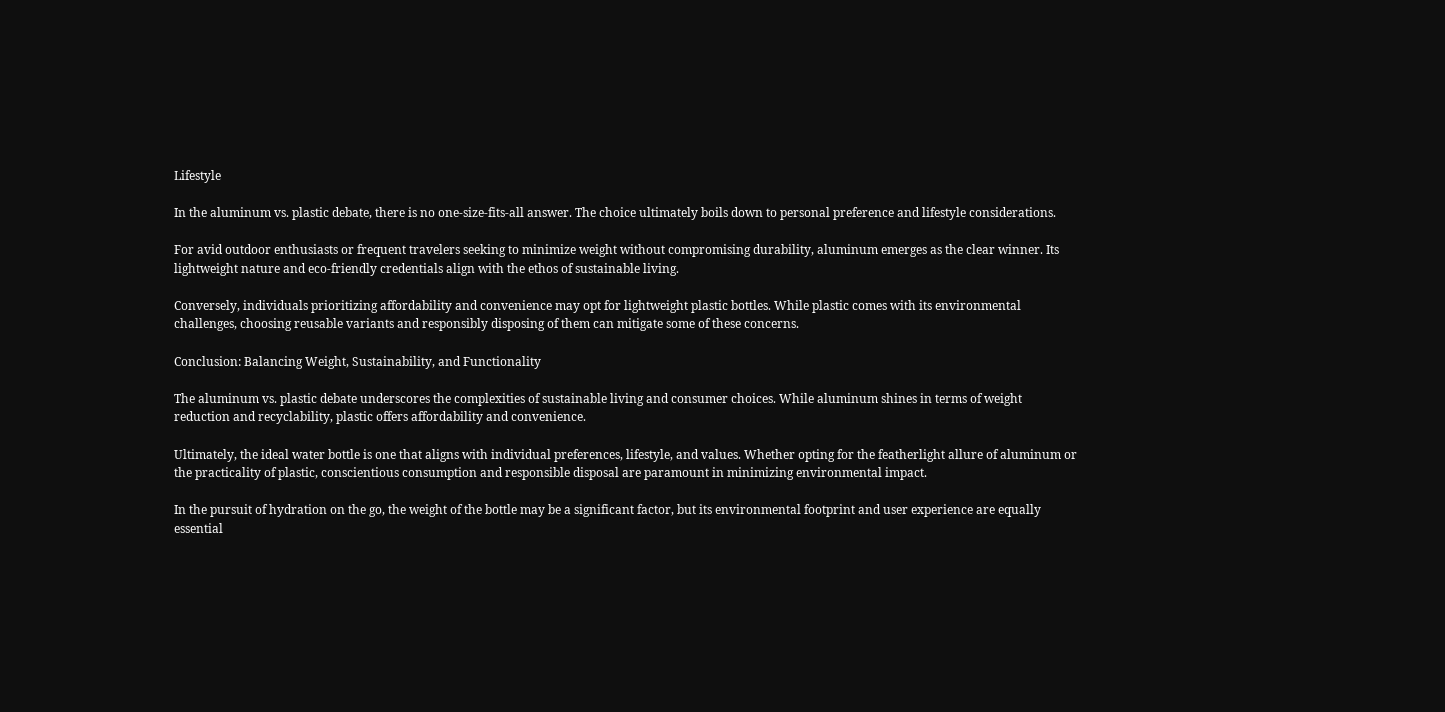Lifestyle

In the aluminum vs. plastic debate, there is no one-size-fits-all answer. The choice ultimately boils down to personal preference and lifestyle considerations.

For avid outdoor enthusiasts or frequent travelers seeking to minimize weight without compromising durability, aluminum emerges as the clear winner. Its lightweight nature and eco-friendly credentials align with the ethos of sustainable living.

Conversely, individuals prioritizing affordability and convenience may opt for lightweight plastic bottles. While plastic comes with its environmental challenges, choosing reusable variants and responsibly disposing of them can mitigate some of these concerns.

Conclusion: Balancing Weight, Sustainability, and Functionality

The aluminum vs. plastic debate underscores the complexities of sustainable living and consumer choices. While aluminum shines in terms of weight reduction and recyclability, plastic offers affordability and convenience.

Ultimately, the ideal water bottle is one that aligns with individual preferences, lifestyle, and values. Whether opting for the featherlight allure of aluminum or the practicality of plastic, conscientious consumption and responsible disposal are paramount in minimizing environmental impact.

In the pursuit of hydration on the go, the weight of the bottle may be a significant factor, but its environmental footprint and user experience are equally essential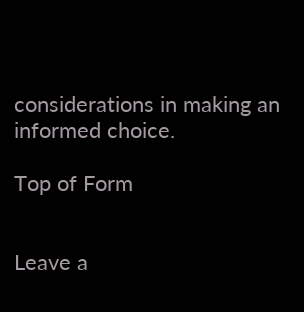considerations in making an informed choice.

Top of Form


Leave a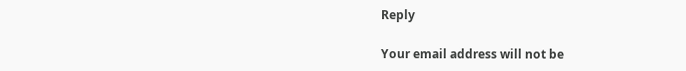Reply

Your email address will not be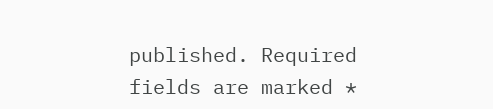published. Required fields are marked *